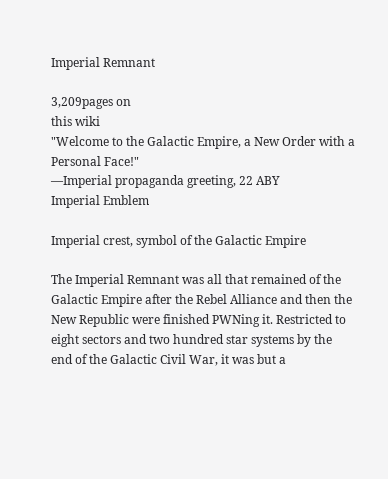Imperial Remnant

3,209pages on
this wiki
"Welcome to the Galactic Empire, a New Order with a Personal Face!"
―Imperial propaganda greeting, 22 ABY
Imperial Emblem

Imperial crest, symbol of the Galactic Empire

The Imperial Remnant was all that remained of the Galactic Empire after the Rebel Alliance and then the New Republic were finished PWNing it. Restricted to eight sectors and two hundred star systems by the end of the Galactic Civil War, it was but a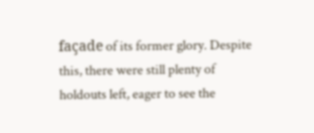façade of its former glory. Despite this, there were still plenty of holdouts left, eager to see the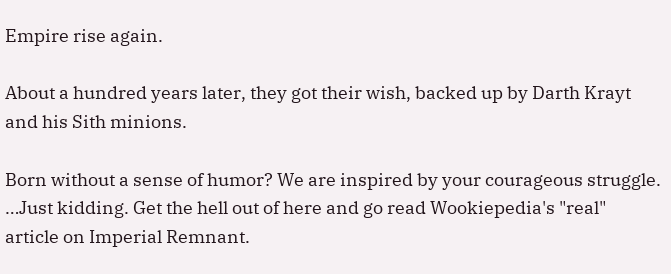Empire rise again.

About a hundred years later, they got their wish, backed up by Darth Krayt and his Sith minions.

Born without a sense of humor? We are inspired by your courageous struggle. …Just kidding. Get the hell out of here and go read Wookiepedia's "real" article on Imperial Remnant.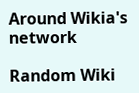Around Wikia's network

Random Wiki